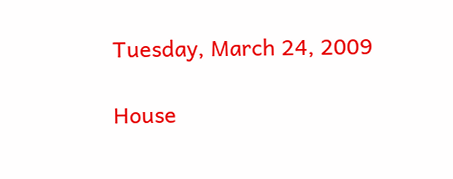Tuesday, March 24, 2009

House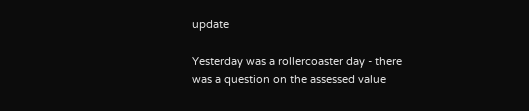update

Yesterday was a rollercoaster day - there was a question on the assessed value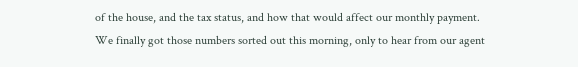of the house, and the tax status, and how that would affect our monthly payment. We finally got those numbers sorted out this morning, only to hear from our agent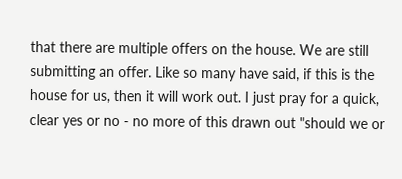that there are multiple offers on the house. We are still submitting an offer. Like so many have said, if this is the house for us, then it will work out. I just pray for a quick, clear yes or no - no more of this drawn out "should we or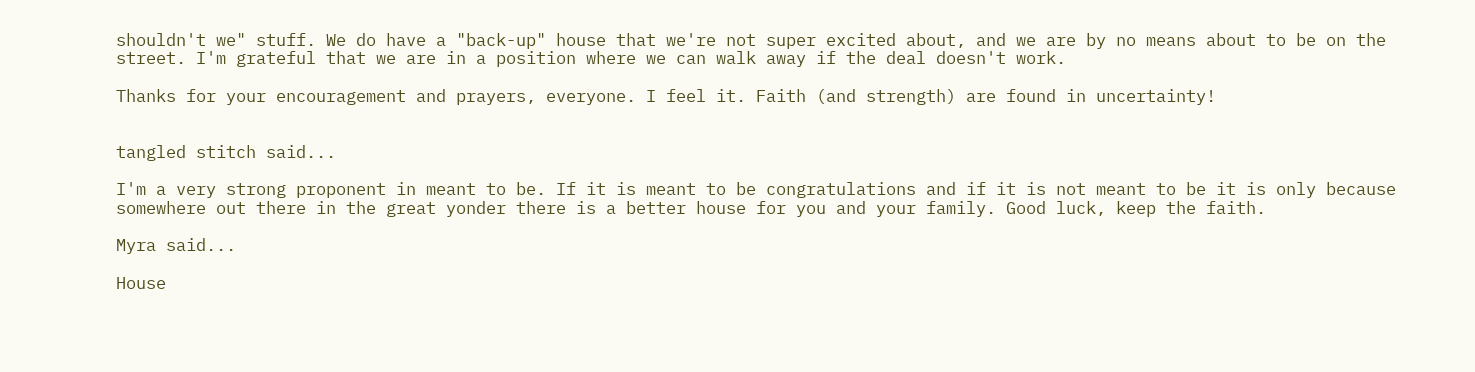shouldn't we" stuff. We do have a "back-up" house that we're not super excited about, and we are by no means about to be on the street. I'm grateful that we are in a position where we can walk away if the deal doesn't work.

Thanks for your encouragement and prayers, everyone. I feel it. Faith (and strength) are found in uncertainty!


tangled stitch said...

I'm a very strong proponent in meant to be. If it is meant to be congratulations and if it is not meant to be it is only because somewhere out there in the great yonder there is a better house for you and your family. Good luck, keep the faith.

Myra said...

House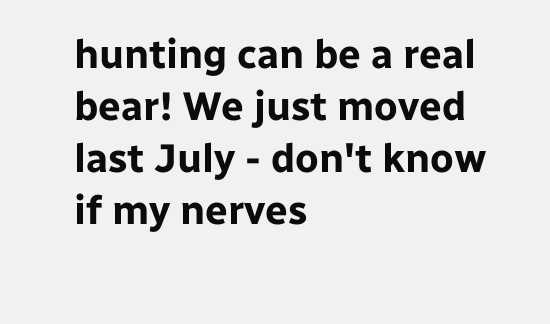hunting can be a real bear! We just moved last July - don't know if my nerves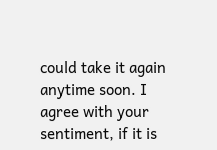could take it again anytime soon. I agree with your sentiment, if it is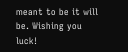meant to be it will be. Wishing you luck!